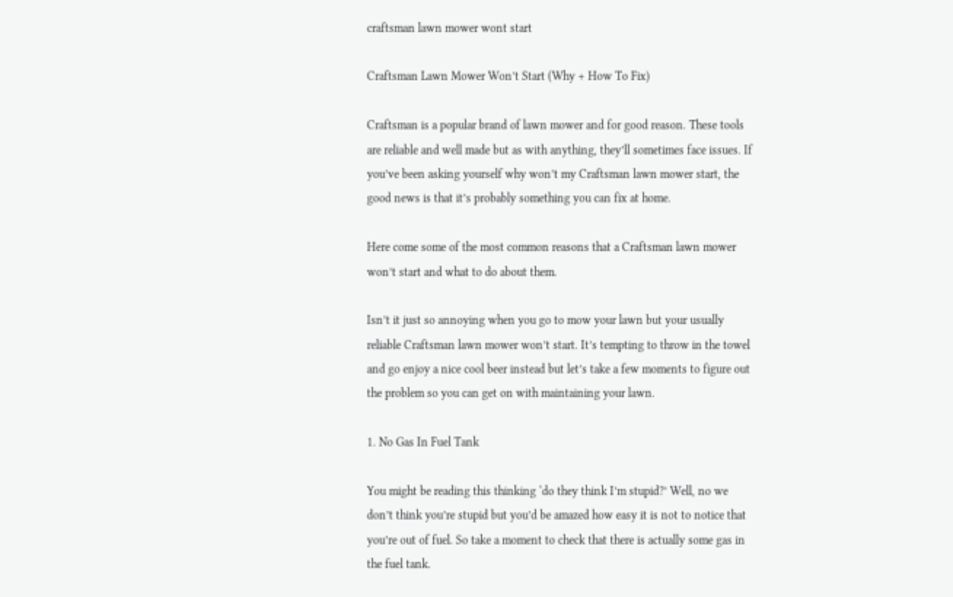craftsman lawn mower wont start

Craftsman Lawn Mower Won’t Start (Why + How To Fix)

Craftsman is a popular brand of lawn mower and for good reason. These tools are reliable and well made but as with anything, they’ll sometimes face issues. If you’ve been asking yourself why won’t my Craftsman lawn mower start, the good news is that it’s probably something you can fix at home.

Here come some of the most common reasons that a Craftsman lawn mower won’t start and what to do about them.

Isn’t it just so annoying when you go to mow your lawn but your usually reliable Craftsman lawn mower won’t start. It’s tempting to throw in the towel and go enjoy a nice cool beer instead but let’s take a few moments to figure out the problem so you can get on with maintaining your lawn.

1. No Gas In Fuel Tank

You might be reading this thinking ‘do they think I’m stupid?’ Well, no we don’t think you’re stupid but you’d be amazed how easy it is not to notice that you’re out of fuel. So take a moment to check that there is actually some gas in the fuel tank.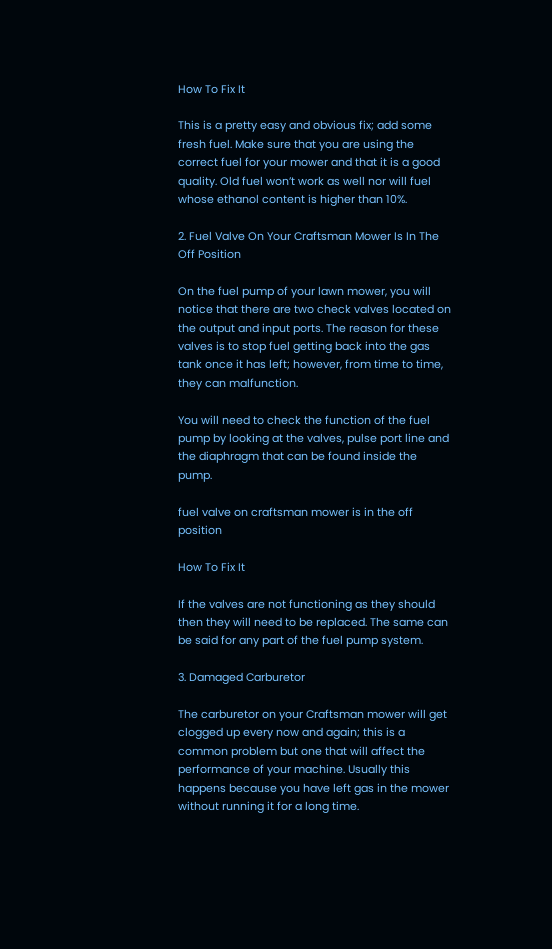How To Fix It

This is a pretty easy and obvious fix; add some fresh fuel. Make sure that you are using the correct fuel for your mower and that it is a good quality. Old fuel won’t work as well nor will fuel whose ethanol content is higher than 10%.

2. Fuel Valve On Your Craftsman Mower Is In The Off Position

On the fuel pump of your lawn mower, you will notice that there are two check valves located on the output and input ports. The reason for these valves is to stop fuel getting back into the gas tank once it has left; however, from time to time, they can malfunction.

You will need to check the function of the fuel pump by looking at the valves, pulse port line and the diaphragm that can be found inside the pump.

fuel valve on craftsman mower is in the off position

How To Fix It

If the valves are not functioning as they should then they will need to be replaced. The same can be said for any part of the fuel pump system.

3. Damaged Carburetor

The carburetor on your Craftsman mower will get clogged up every now and again; this is a common problem but one that will affect the performance of your machine. Usually this happens because you have left gas in the mower without running it for a long time.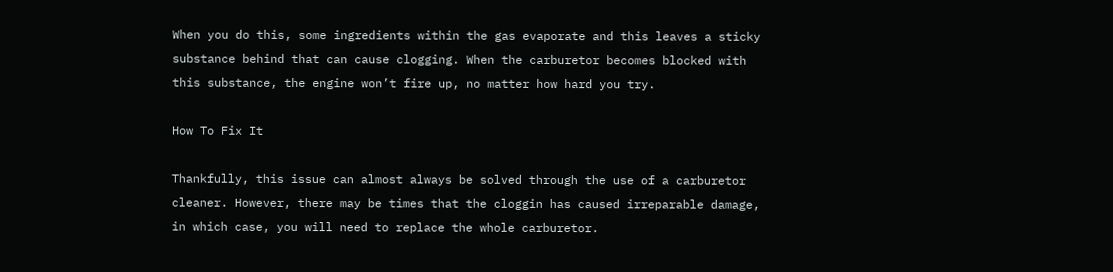When you do this, some ingredients within the gas evaporate and this leaves a sticky substance behind that can cause clogging. When the carburetor becomes blocked with this substance, the engine won’t fire up, no matter how hard you try.

How To Fix It

Thankfully, this issue can almost always be solved through the use of a carburetor cleaner. However, there may be times that the cloggin has caused irreparable damage, in which case, you will need to replace the whole carburetor.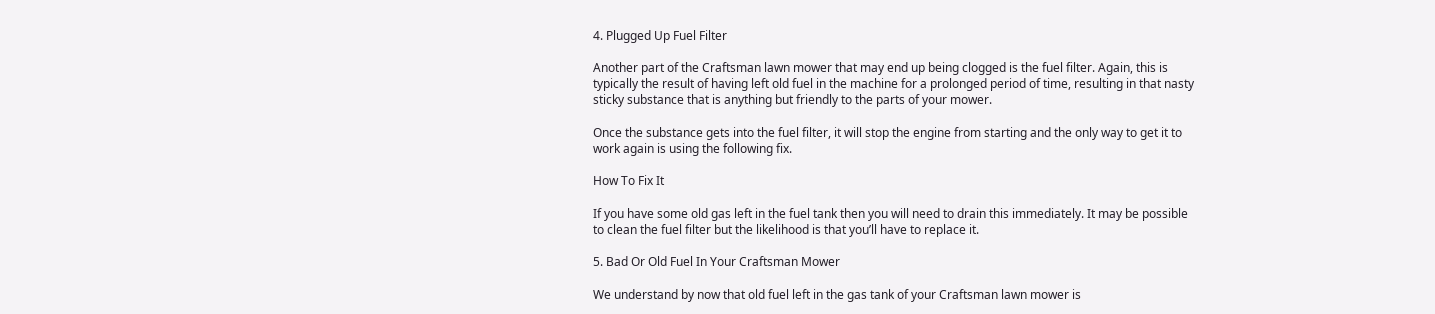4. Plugged Up Fuel Filter

Another part of the Craftsman lawn mower that may end up being clogged is the fuel filter. Again, this is typically the result of having left old fuel in the machine for a prolonged period of time, resulting in that nasty sticky substance that is anything but friendly to the parts of your mower.

Once the substance gets into the fuel filter, it will stop the engine from starting and the only way to get it to work again is using the following fix.

How To Fix It

If you have some old gas left in the fuel tank then you will need to drain this immediately. It may be possible to clean the fuel filter but the likelihood is that you’ll have to replace it.

5. Bad Or Old Fuel In Your Craftsman Mower

We understand by now that old fuel left in the gas tank of your Craftsman lawn mower is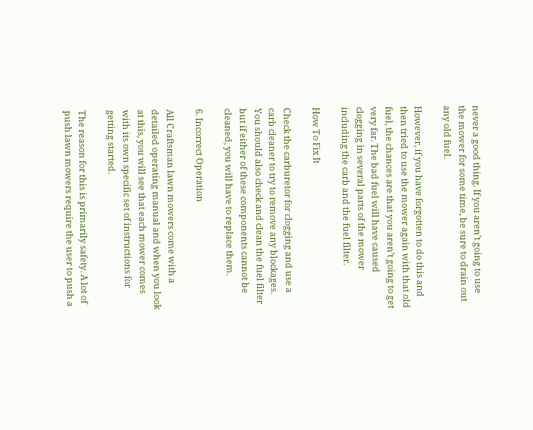never a good thing. If you aren’t going to use the mower for some time, be sure to drain out any old fuel.

However, if you have forgotten to do this and then tried to use the mower again with that old fuel, the chances are that you aren’t going to get very far. The bad fuel will have caused clogging in several parts of the mower including the carb and the fuel filter.

How To Fix It

Check the carburetor for clogging and use a carb cleaner to try to remove any blockages. You should also check and clean the fuel filter but if either of these components cannot be cleaned, you will have to replace them.

6. Incorrect Operation

All Craftsman lawn mowers come with a detailed operating manual and when you look at this, you will see that each mower comes with its own specific set of instructions for getting started.

The reason for this is primarily safety. A lot of push lawn mowers require the user to push a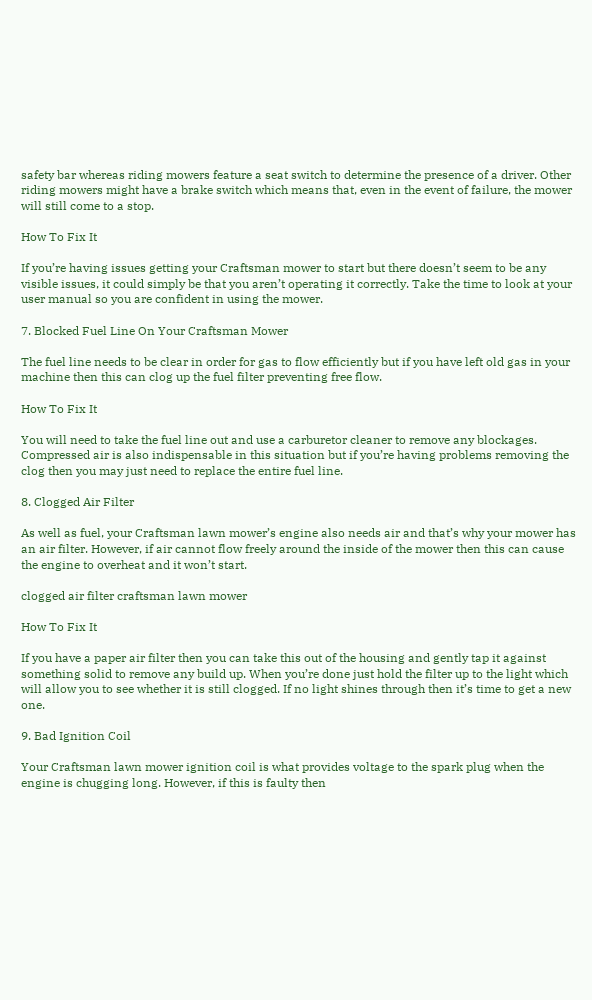safety bar whereas riding mowers feature a seat switch to determine the presence of a driver. Other riding mowers might have a brake switch which means that, even in the event of failure, the mower will still come to a stop.

How To Fix It

If you’re having issues getting your Craftsman mower to start but there doesn’t seem to be any visible issues, it could simply be that you aren’t operating it correctly. Take the time to look at your user manual so you are confident in using the mower.

7. Blocked Fuel Line On Your Craftsman Mower

The fuel line needs to be clear in order for gas to flow efficiently but if you have left old gas in your machine then this can clog up the fuel filter preventing free flow.

How To Fix It

You will need to take the fuel line out and use a carburetor cleaner to remove any blockages. Compressed air is also indispensable in this situation but if you’re having problems removing the clog then you may just need to replace the entire fuel line.

8. Clogged Air Filter

As well as fuel, your Craftsman lawn mower’s engine also needs air and that’s why your mower has an air filter. However, if air cannot flow freely around the inside of the mower then this can cause the engine to overheat and it won’t start.

clogged air filter craftsman lawn mower

How To Fix It

If you have a paper air filter then you can take this out of the housing and gently tap it against something solid to remove any build up. When you’re done just hold the filter up to the light which will allow you to see whether it is still clogged. If no light shines through then it’s time to get a new one.

9. Bad Ignition Coil

Your Craftsman lawn mower ignition coil is what provides voltage to the spark plug when the engine is chugging long. However, if this is faulty then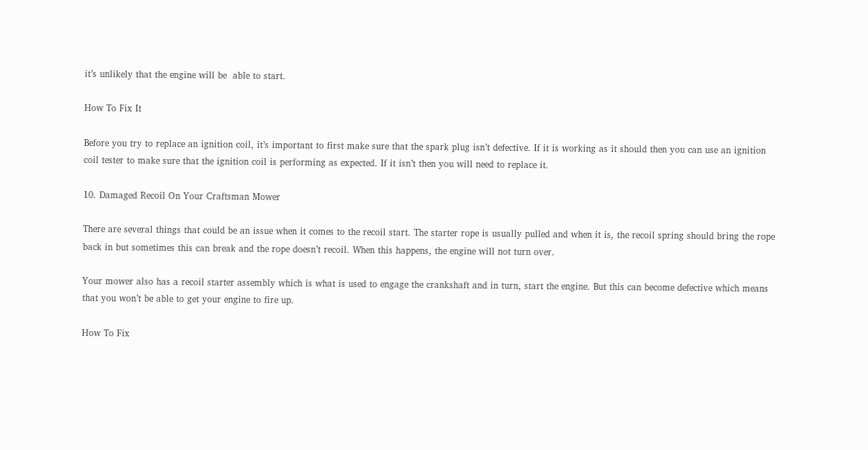it’s unlikely that the engine will be  able to start.

How To Fix It

Before you try to replace an ignition coil, it’s important to first make sure that the spark plug isn’t defective. If it is working as it should then you can use an ignition coil tester to make sure that the ignition coil is performing as expected. If it isn’t then you will need to replace it.

10. Damaged Recoil On Your Craftsman Mower

There are several things that could be an issue when it comes to the recoil start. The starter rope is usually pulled and when it is, the recoil spring should bring the rope back in but sometimes this can break and the rope doesn’t recoil. When this happens, the engine will not turn over.

Your mower also has a recoil starter assembly which is what is used to engage the crankshaft and in turn, start the engine. But this can become defective which means that you won’t be able to get your engine to fire up.

How To Fix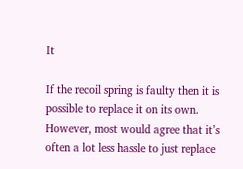It

If the recoil spring is faulty then it is possible to replace it on its own. However, most would agree that it’s often a lot less hassle to just replace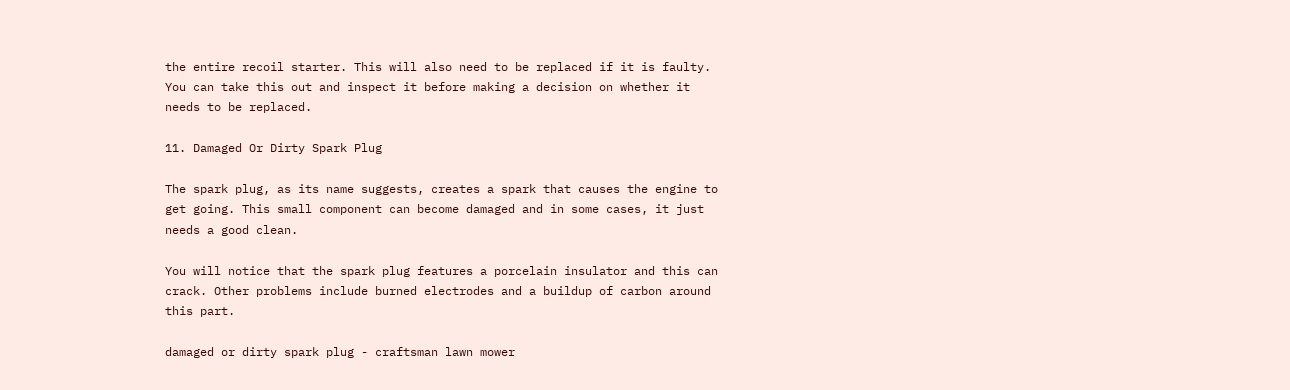the entire recoil starter. This will also need to be replaced if it is faulty. You can take this out and inspect it before making a decision on whether it needs to be replaced.

11. Damaged Or Dirty Spark Plug

The spark plug, as its name suggests, creates a spark that causes the engine to get going. This small component can become damaged and in some cases, it just needs a good clean.

You will notice that the spark plug features a porcelain insulator and this can crack. Other problems include burned electrodes and a buildup of carbon around this part.

damaged or dirty spark plug - craftsman lawn mower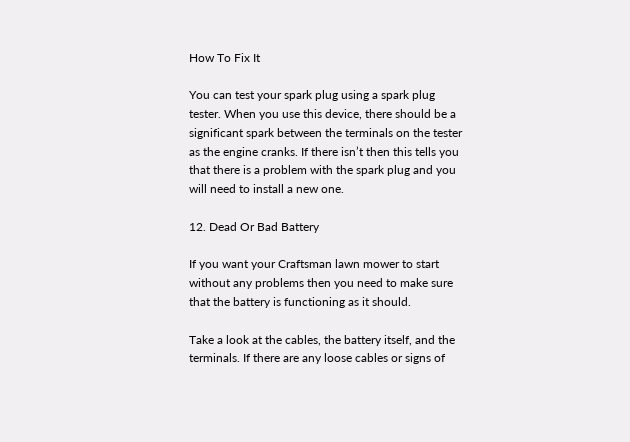How To Fix It

You can test your spark plug using a spark plug tester. When you use this device, there should be a significant spark between the terminals on the tester as the engine cranks. If there isn’t then this tells you that there is a problem with the spark plug and you will need to install a new one.

12. Dead Or Bad Battery

If you want your Craftsman lawn mower to start without any problems then you need to make sure that the battery is functioning as it should.

Take a look at the cables, the battery itself, and the terminals. If there are any loose cables or signs of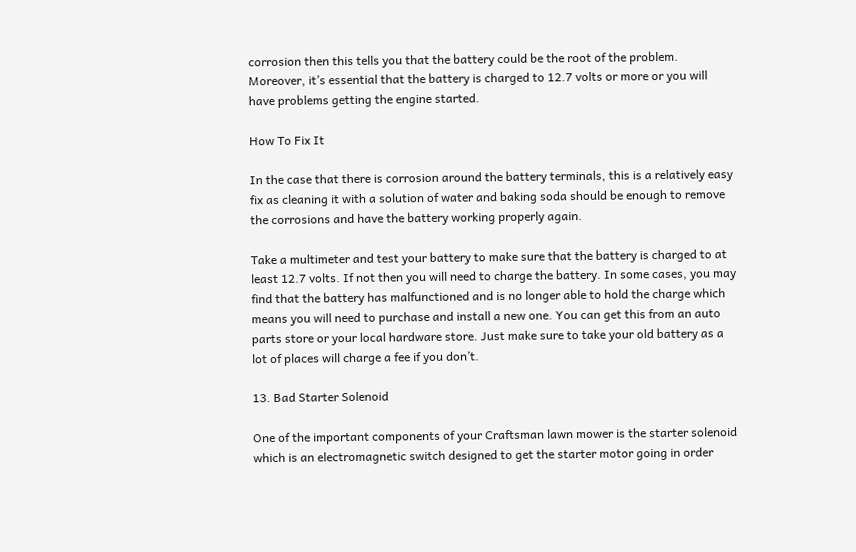corrosion then this tells you that the battery could be the root of the problem. Moreover, it’s essential that the battery is charged to 12.7 volts or more or you will have problems getting the engine started.

How To Fix It

In the case that there is corrosion around the battery terminals, this is a relatively easy fix as cleaning it with a solution of water and baking soda should be enough to remove the corrosions and have the battery working properly again.

Take a multimeter and test your battery to make sure that the battery is charged to at least 12.7 volts. If not then you will need to charge the battery. In some cases, you may find that the battery has malfunctioned and is no longer able to hold the charge which means you will need to purchase and install a new one. You can get this from an auto parts store or your local hardware store. Just make sure to take your old battery as a lot of places will charge a fee if you don’t.

13. Bad Starter Solenoid

One of the important components of your Craftsman lawn mower is the starter solenoid which is an electromagnetic switch designed to get the starter motor going in order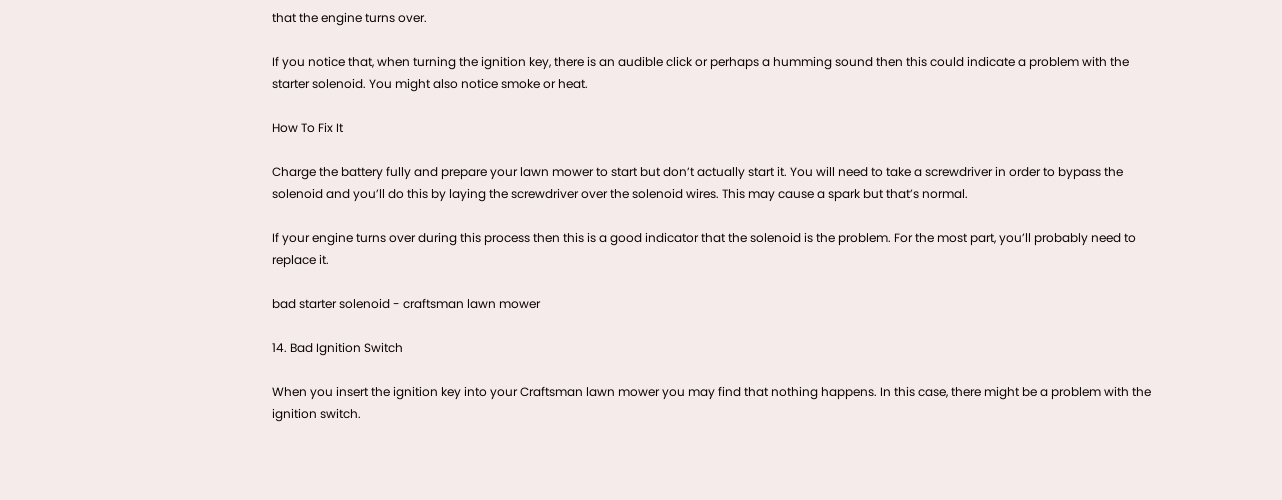that the engine turns over.

If you notice that, when turning the ignition key, there is an audible click or perhaps a humming sound then this could indicate a problem with the starter solenoid. You might also notice smoke or heat.

How To Fix It

Charge the battery fully and prepare your lawn mower to start but don’t actually start it. You will need to take a screwdriver in order to bypass the solenoid and you’ll do this by laying the screwdriver over the solenoid wires. This may cause a spark but that’s normal.

If your engine turns over during this process then this is a good indicator that the solenoid is the problem. For the most part, you’ll probably need to replace it.

bad starter solenoid - craftsman lawn mower

14. Bad Ignition Switch

When you insert the ignition key into your Craftsman lawn mower you may find that nothing happens. In this case, there might be a problem with the ignition switch.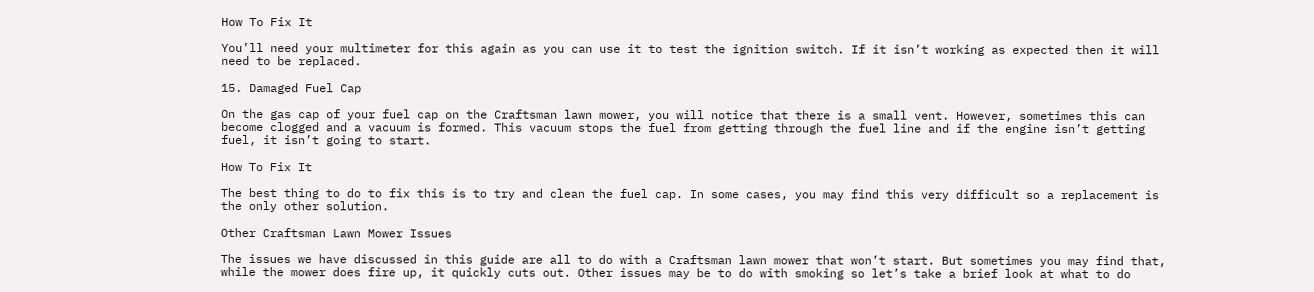How To Fix It

You’ll need your multimeter for this again as you can use it to test the ignition switch. If it isn’t working as expected then it will need to be replaced.

15. Damaged Fuel Cap

On the gas cap of your fuel cap on the Craftsman lawn mower, you will notice that there is a small vent. However, sometimes this can become clogged and a vacuum is formed. This vacuum stops the fuel from getting through the fuel line and if the engine isn’t getting fuel, it isn’t going to start.

How To Fix It

The best thing to do to fix this is to try and clean the fuel cap. In some cases, you may find this very difficult so a replacement is the only other solution.

Other Craftsman Lawn Mower Issues

The issues we have discussed in this guide are all to do with a Craftsman lawn mower that won’t start. But sometimes you may find that, while the mower does fire up, it quickly cuts out. Other issues may be to do with smoking so let’s take a brief look at what to do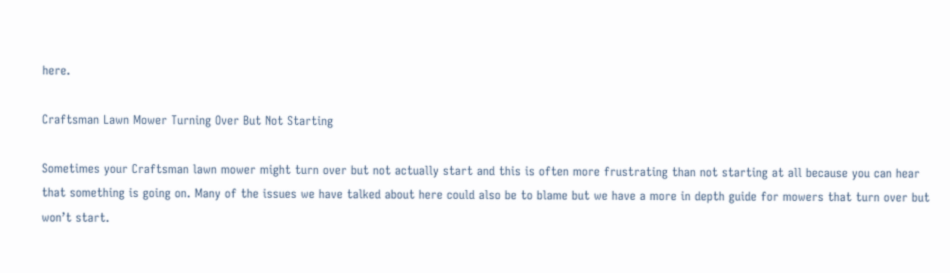here.

Craftsman Lawn Mower Turning Over But Not Starting

Sometimes your Craftsman lawn mower might turn over but not actually start and this is often more frustrating than not starting at all because you can hear that something is going on. Many of the issues we have talked about here could also be to blame but we have a more in depth guide for mowers that turn over but won’t start.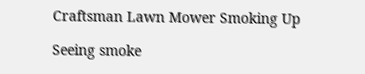Craftsman Lawn Mower Smoking Up

Seeing smoke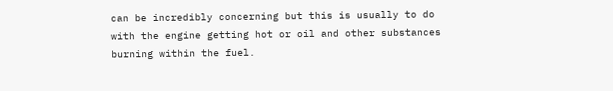can be incredibly concerning but this is usually to do with the engine getting hot or oil and other substances burning within the fuel.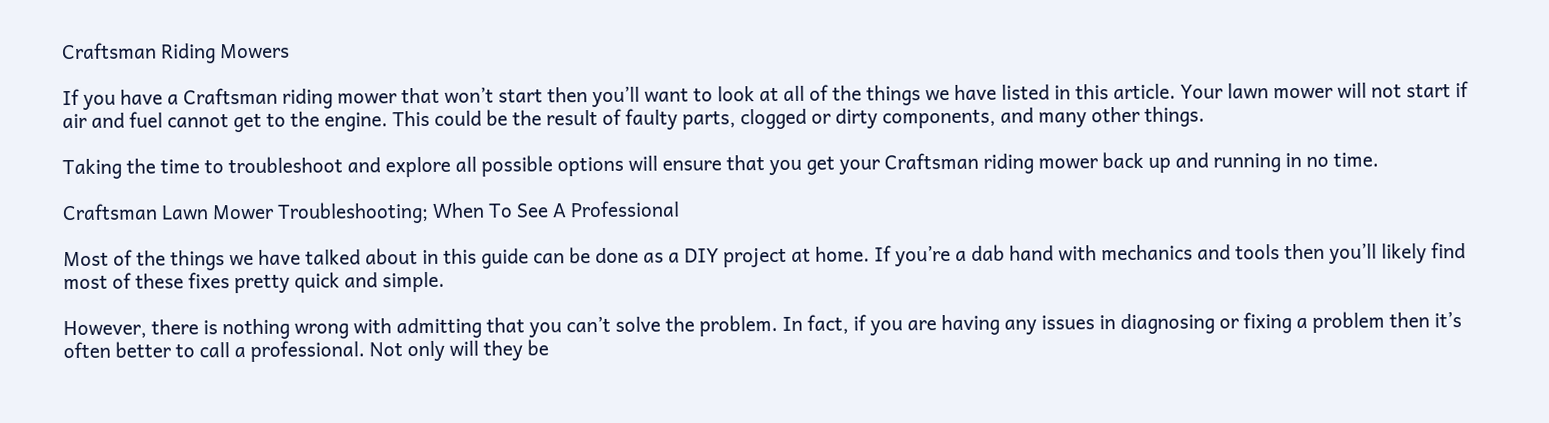Craftsman Riding Mowers

If you have a Craftsman riding mower that won’t start then you’ll want to look at all of the things we have listed in this article. Your lawn mower will not start if air and fuel cannot get to the engine. This could be the result of faulty parts, clogged or dirty components, and many other things.

Taking the time to troubleshoot and explore all possible options will ensure that you get your Craftsman riding mower back up and running in no time.

Craftsman Lawn Mower Troubleshooting; When To See A Professional

Most of the things we have talked about in this guide can be done as a DIY project at home. If you’re a dab hand with mechanics and tools then you’ll likely find most of these fixes pretty quick and simple.

However, there is nothing wrong with admitting that you can’t solve the problem. In fact, if you are having any issues in diagnosing or fixing a problem then it’s often better to call a professional. Not only will they be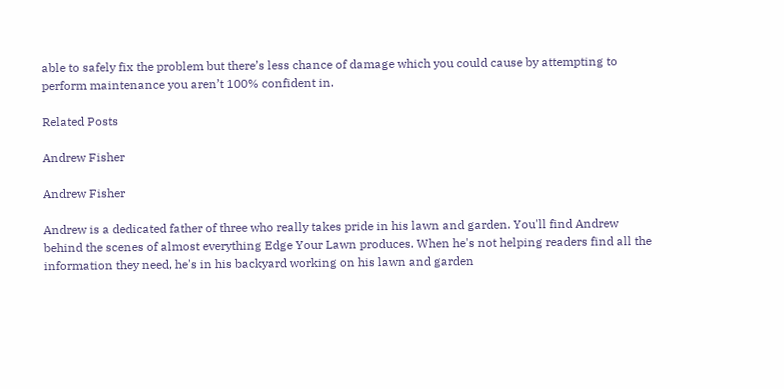able to safely fix the problem but there’s less chance of damage which you could cause by attempting to perform maintenance you aren’t 100% confident in.

Related Posts

Andrew Fisher

Andrew Fisher

Andrew is a dedicated father of three who really takes pride in his lawn and garden. You'll find Andrew behind the scenes of almost everything Edge Your Lawn produces. When he's not helping readers find all the information they need, he's in his backyard working on his lawn and garden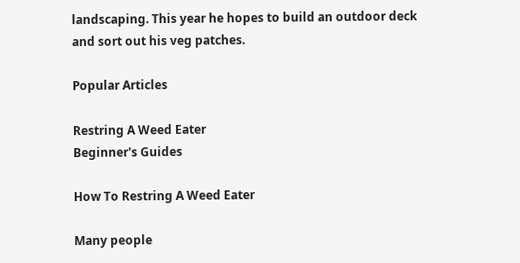landscaping. This year he hopes to build an outdoor deck and sort out his veg patches.

Popular Articles

Restring A Weed Eater
Beginner's Guides

How To Restring A Weed Eater

Many people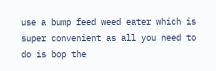use a bump feed weed eater which is super convenient as all you need to do is bop the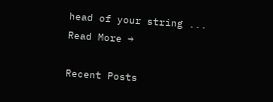head of your string ...
Read More →

Recent Posts